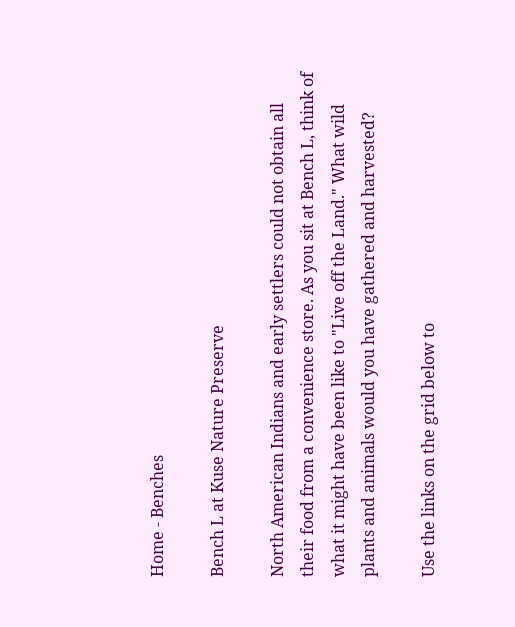Home - Benches

Bench L at Kuse Nature Preserve

North American Indians and early settlers could not obtain all their food from a convenience store. As you sit at Bench L, think of what it might have been like to "Live off the Land." What wild plants and animals would you have gathered and harvested?

Use the links on the grid below to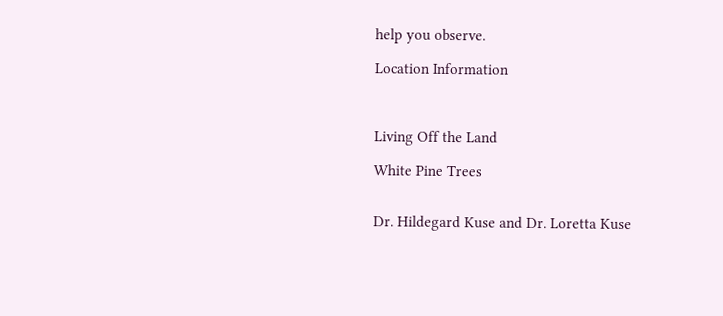help you observe.

Location Information



Living Off the Land

White Pine Trees


Dr. Hildegard Kuse and Dr. Loretta Kuse